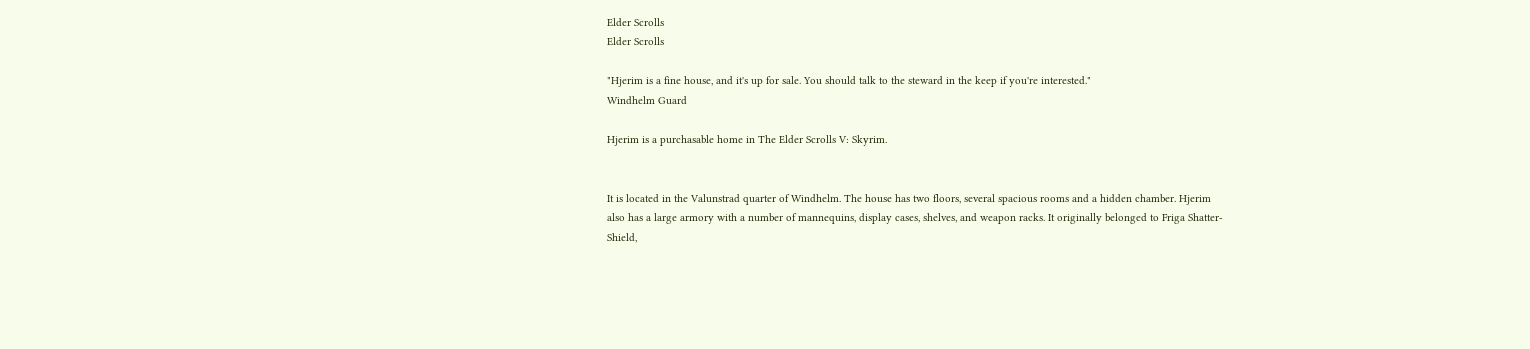Elder Scrolls
Elder Scrolls

"Hjerim is a fine house, and it's up for sale. You should talk to the steward in the keep if you're interested."
Windhelm Guard

Hjerim is a purchasable home in The Elder Scrolls V: Skyrim.


It is located in the Valunstrad quarter of Windhelm. The house has two floors, several spacious rooms and a hidden chamber. Hjerim also has a large armory with a number of mannequins, display cases, shelves, and weapon racks. It originally belonged to Friga Shatter-Shield,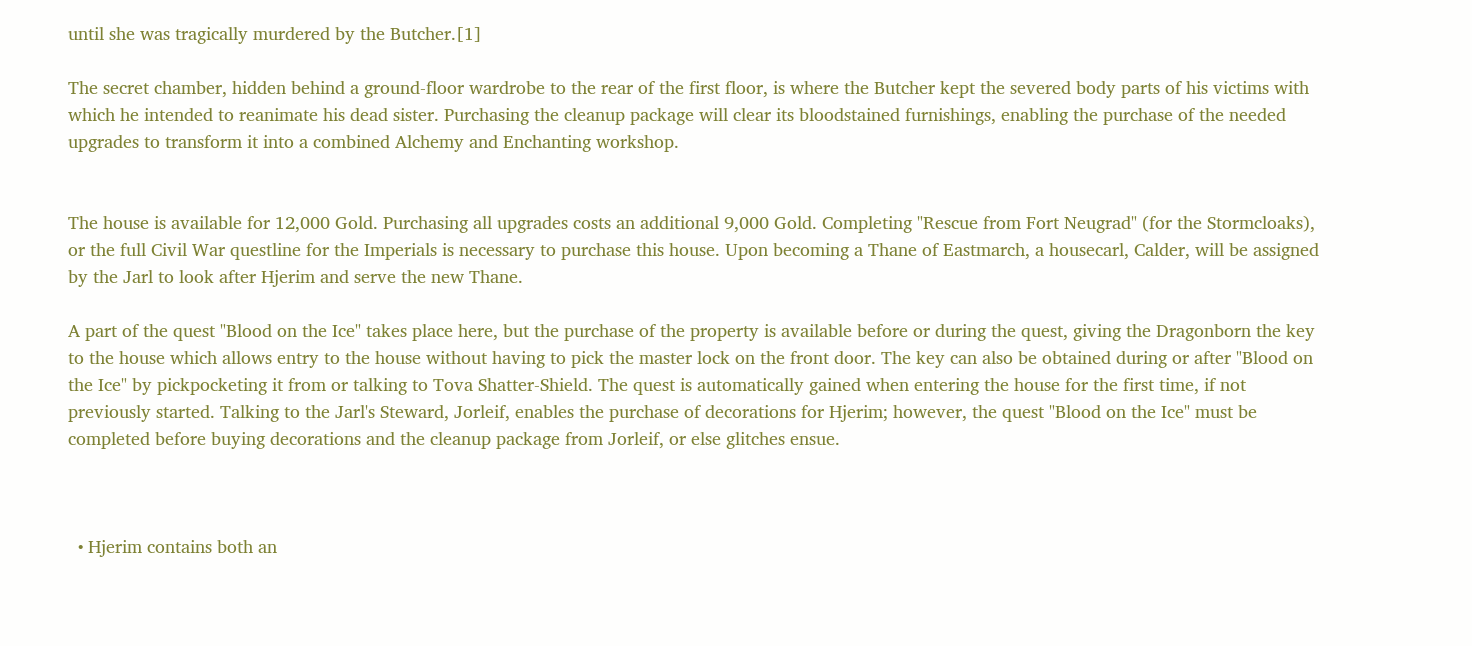until she was tragically murdered by the Butcher.[1]

The secret chamber, hidden behind a ground-floor wardrobe to the rear of the first floor, is where the Butcher kept the severed body parts of his victims with which he intended to reanimate his dead sister. Purchasing the cleanup package will clear its bloodstained furnishings, enabling the purchase of the needed upgrades to transform it into a combined Alchemy and Enchanting workshop.


The house is available for 12,000 Gold. Purchasing all upgrades costs an additional 9,000 Gold. Completing "Rescue from Fort Neugrad" (for the Stormcloaks), or the full Civil War questline for the Imperials is necessary to purchase this house. Upon becoming a Thane of Eastmarch, a housecarl, Calder, will be assigned by the Jarl to look after Hjerim and serve the new Thane.

A part of the quest "Blood on the Ice" takes place here, but the purchase of the property is available before or during the quest, giving the Dragonborn the key to the house which allows entry to the house without having to pick the master lock on the front door. The key can also be obtained during or after "Blood on the Ice" by pickpocketing it from or talking to Tova Shatter-Shield. The quest is automatically gained when entering the house for the first time, if not previously started. Talking to the Jarl's Steward, Jorleif, enables the purchase of decorations for Hjerim; however, the quest "Blood on the Ice" must be completed before buying decorations and the cleanup package from Jorleif, or else glitches ensue.



  • Hjerim contains both an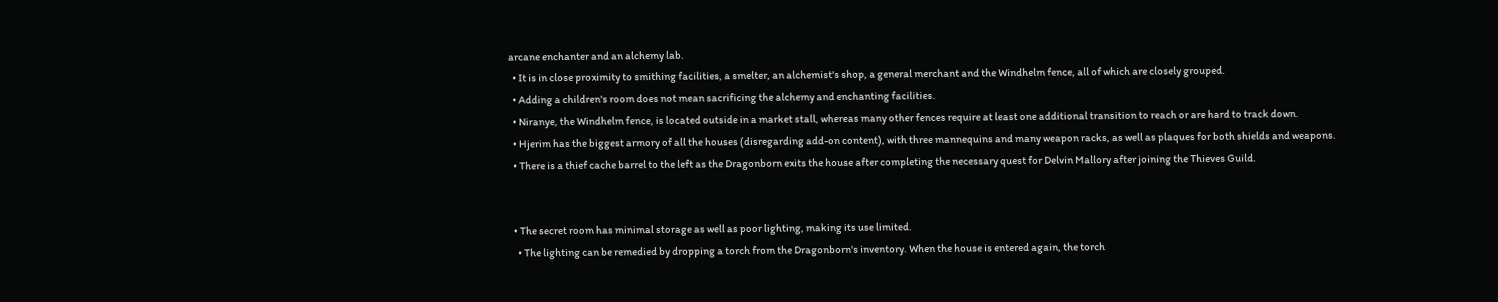arcane enchanter and an alchemy lab.
  • It is in close proximity to smithing facilities, a smelter, an alchemist's shop, a general merchant and the Windhelm fence, all of which are closely grouped.
  • Adding a children's room does not mean sacrificing the alchemy and enchanting facilities.
  • Niranye, the Windhelm fence, is located outside in a market stall, whereas many other fences require at least one additional transition to reach or are hard to track down.
  • Hjerim has the biggest armory of all the houses (disregarding add-on content), with three mannequins and many weapon racks, as well as plaques for both shields and weapons.
  • There is a thief cache barrel to the left as the Dragonborn exits the house after completing the necessary quest for Delvin Mallory after joining the Thieves Guild.


  • The secret room has minimal storage as well as poor lighting, making its use limited.
    • The lighting can be remedied by dropping a torch from the Dragonborn's inventory. When the house is entered again, the torch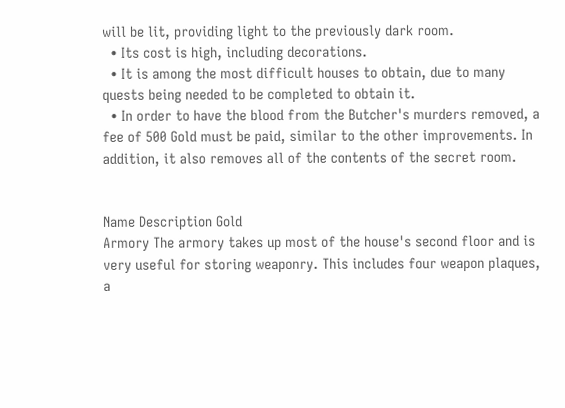will be lit, providing light to the previously dark room.
  • Its cost is high, including decorations.
  • It is among the most difficult houses to obtain, due to many quests being needed to be completed to obtain it.
  • In order to have the blood from the Butcher's murders removed, a fee of 500 Gold must be paid, similar to the other improvements. In addition, it also removes all of the contents of the secret room.


Name Description Gold
Armory The armory takes up most of the house's second floor and is very useful for storing weaponry. This includes four weapon plaques, a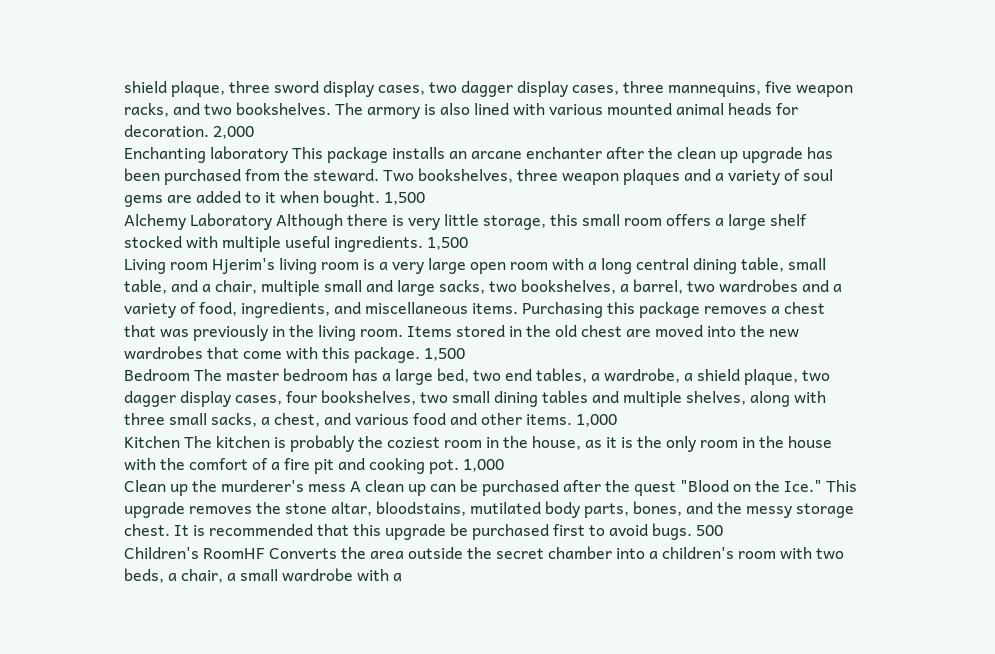shield plaque, three sword display cases, two dagger display cases, three mannequins, five weapon racks, and two bookshelves. The armory is also lined with various mounted animal heads for decoration. 2,000
Enchanting laboratory This package installs an arcane enchanter after the clean up upgrade has been purchased from the steward. Two bookshelves, three weapon plaques and a variety of soul gems are added to it when bought. 1,500
Alchemy Laboratory Although there is very little storage, this small room offers a large shelf stocked with multiple useful ingredients. 1,500
Living room Hjerim's living room is a very large open room with a long central dining table, small table, and a chair, multiple small and large sacks, two bookshelves, a barrel, two wardrobes and a variety of food, ingredients, and miscellaneous items. Purchasing this package removes a chest that was previously in the living room. Items stored in the old chest are moved into the new wardrobes that come with this package. 1,500
Bedroom The master bedroom has a large bed, two end tables, a wardrobe, a shield plaque, two dagger display cases, four bookshelves, two small dining tables and multiple shelves, along with three small sacks, a chest, and various food and other items. 1,000
Kitchen The kitchen is probably the coziest room in the house, as it is the only room in the house with the comfort of a fire pit and cooking pot. 1,000
Clean up the murderer's mess A clean up can be purchased after the quest "Blood on the Ice." This upgrade removes the stone altar, bloodstains, mutilated body parts, bones, and the messy storage chest. It is recommended that this upgrade be purchased first to avoid bugs. 500
Children's RoomHF Converts the area outside the secret chamber into a children's room with two beds, a chair, a small wardrobe with a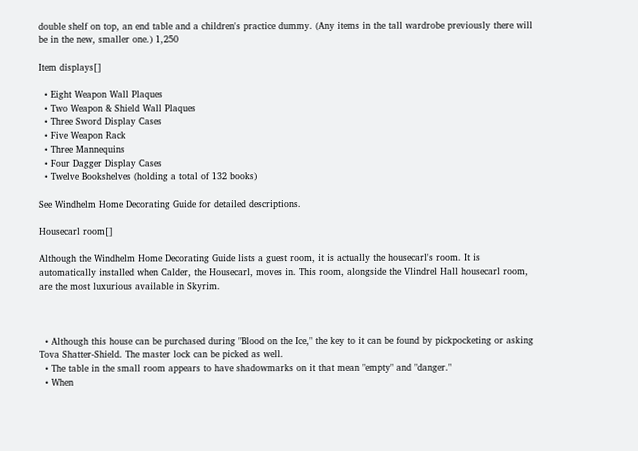double shelf on top, an end table and a children's practice dummy. (Any items in the tall wardrobe previously there will be in the new, smaller one.) 1,250

Item displays[]

  • Eight Weapon Wall Plaques
  • Two Weapon & Shield Wall Plaques
  • Three Sword Display Cases
  • Five Weapon Rack
  • Three Mannequins
  • Four Dagger Display Cases
  • Twelve Bookshelves (holding a total of 132 books)

See Windhelm Home Decorating Guide for detailed descriptions.

Housecarl room[]

Although the Windhelm Home Decorating Guide lists a guest room, it is actually the housecarl's room. It is automatically installed when Calder, the Housecarl, moves in. This room, alongside the Vlindrel Hall housecarl room, are the most luxurious available in Skyrim.



  • Although this house can be purchased during "Blood on the Ice," the key to it can be found by pickpocketing or asking Tova Shatter-Shield. The master lock can be picked as well.
  • The table in the small room appears to have shadowmarks on it that mean "empty" and "danger."
  • When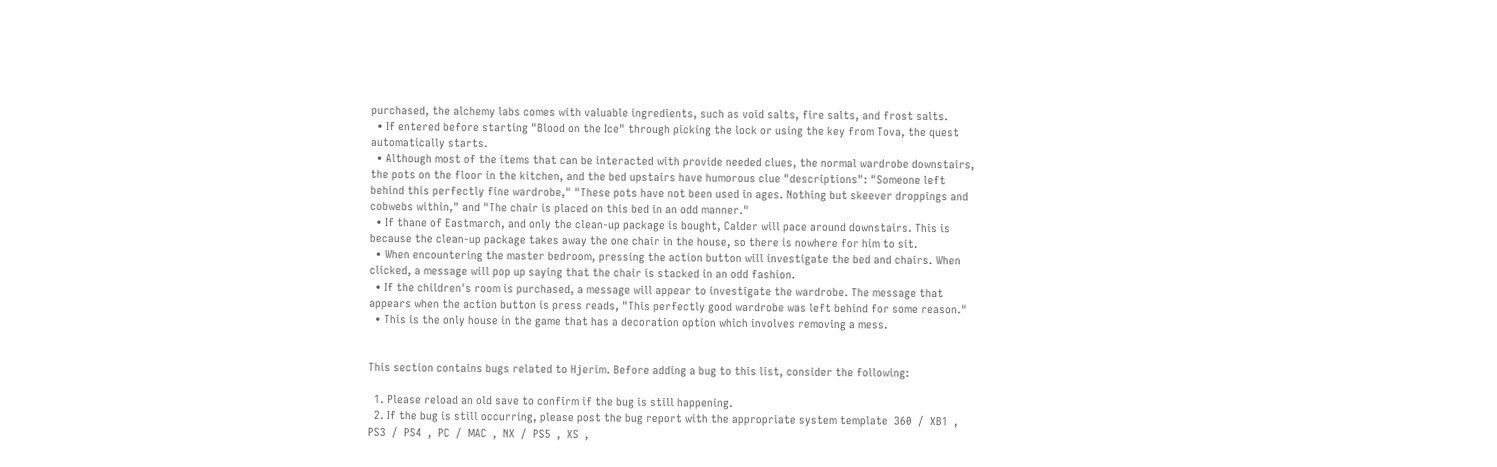purchased, the alchemy labs comes with valuable ingredients, such as void salts, fire salts, and frost salts.
  • If entered before starting "Blood on the Ice" through picking the lock or using the key from Tova, the quest automatically starts.
  • Although most of the items that can be interacted with provide needed clues, the normal wardrobe downstairs, the pots on the floor in the kitchen, and the bed upstairs have humorous clue "descriptions": "Someone left behind this perfectly fine wardrobe," "These pots have not been used in ages. Nothing but skeever droppings and cobwebs within," and "The chair is placed on this bed in an odd manner."
  • If thane of Eastmarch, and only the clean-up package is bought, Calder will pace around downstairs. This is because the clean-up package takes away the one chair in the house, so there is nowhere for him to sit.
  • When encountering the master bedroom, pressing the action button will investigate the bed and chairs. When clicked, a message will pop up saying that the chair is stacked in an odd fashion.
  • If the children's room is purchased, a message will appear to investigate the wardrobe. The message that appears when the action button is press reads, "This perfectly good wardrobe was left behind for some reason."
  • This is the only house in the game that has a decoration option which involves removing a mess.


This section contains bugs related to Hjerim. Before adding a bug to this list, consider the following:

  1. Please reload an old save to confirm if the bug is still happening.
  2. If the bug is still occurring, please post the bug report with the appropriate system template  360  /  XB1  ,  PS3  /  PS4  ,  PC  /  MAC  ,  NX  /  PS5  ,  XS  ,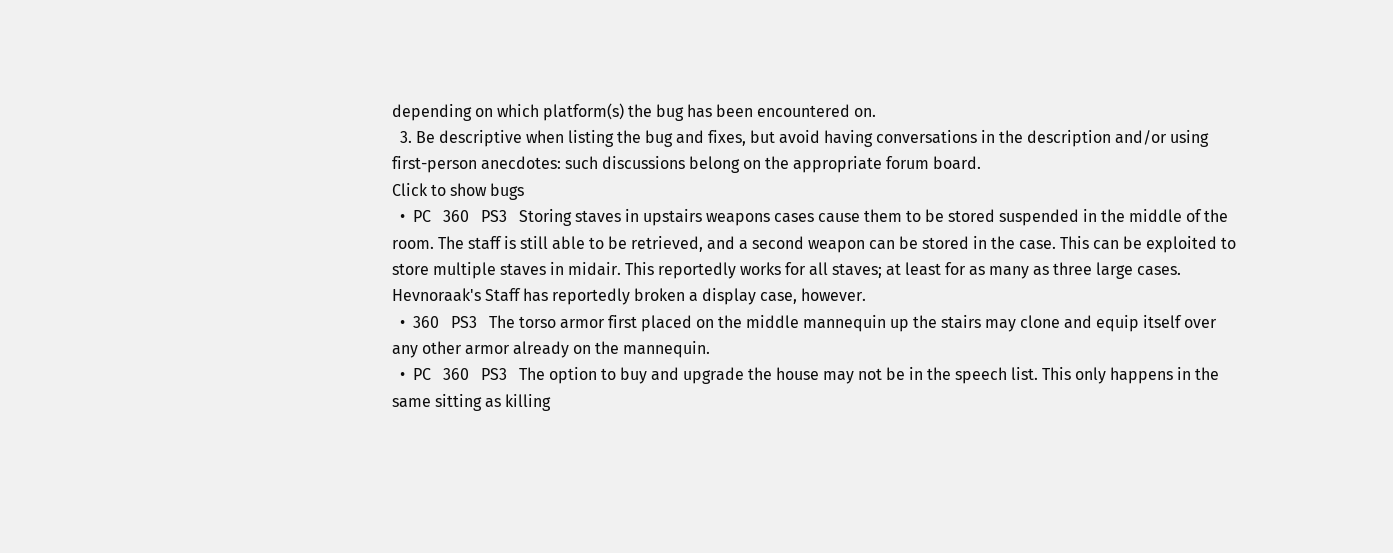depending on which platform(s) the bug has been encountered on.
  3. Be descriptive when listing the bug and fixes, but avoid having conversations in the description and/or using first-person anecdotes: such discussions belong on the appropriate forum board.
Click to show bugs
  •  PC   360   PS3   Storing staves in upstairs weapons cases cause them to be stored suspended in the middle of the room. The staff is still able to be retrieved, and a second weapon can be stored in the case. This can be exploited to store multiple staves in midair. This reportedly works for all staves; at least for as many as three large cases. Hevnoraak's Staff has reportedly broken a display case, however.
  •  360   PS3   The torso armor first placed on the middle mannequin up the stairs may clone and equip itself over any other armor already on the mannequin.
  •  PC   360   PS3   The option to buy and upgrade the house may not be in the speech list. This only happens in the same sitting as killing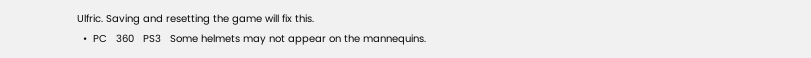Ulfric. Saving and resetting the game will fix this.
  •  PC   360   PS3   Some helmets may not appear on the mannequins.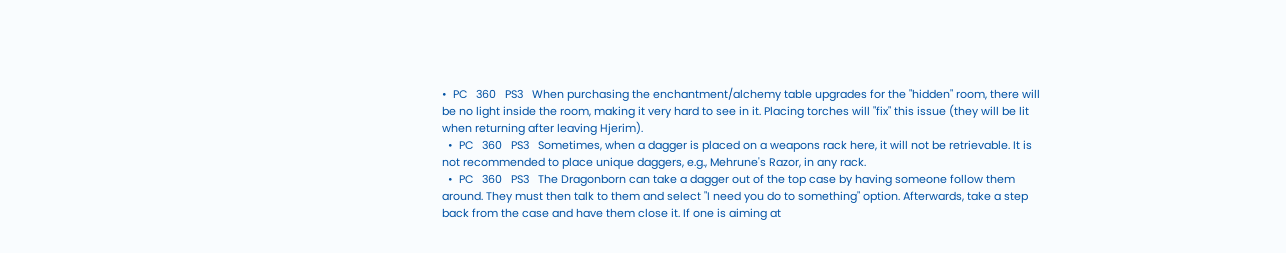•  PC   360   PS3   When purchasing the enchantment/alchemy table upgrades for the "hidden" room, there will be no light inside the room, making it very hard to see in it. Placing torches will "fix" this issue (they will be lit when returning after leaving Hjerim).
  •  PC   360   PS3   Sometimes, when a dagger is placed on a weapons rack here, it will not be retrievable. It is not recommended to place unique daggers, e.g., Mehrune's Razor, in any rack.
  •  PC   360   PS3   The Dragonborn can take a dagger out of the top case by having someone follow them around. They must then talk to them and select "I need you do to something" option. Afterwards, take a step back from the case and have them close it. If one is aiming at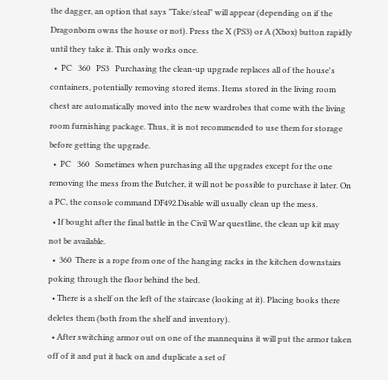the dagger, an option that says "Take/steal" will appear (depending on if the Dragonborn owns the house or not). Press the X (PS3) or A (Xbox) button rapidly until they take it. This only works once.
  •  PC   360   PS3   Purchasing the clean-up upgrade replaces all of the house's containers, potentially removing stored items. Items stored in the living room chest are automatically moved into the new wardrobes that come with the living room furnishing package. Thus, it is not recommended to use them for storage before getting the upgrade.
  •  PC   360   Sometimes when purchasing all the upgrades except for the one removing the mess from the Butcher, it will not be possible to purchase it later. On a PC, the console command DF492.Disable will usually clean up the mess.
  • If bought after the final battle in the Civil War questline, the clean up kit may not be available.
  •  360  There is a rope from one of the hanging racks in the kitchen downstairs poking through the floor behind the bed.
  • There is a shelf on the left of the staircase (looking at it). Placing books there deletes them (both from the shelf and inventory).
  • After switching armor out on one of the mannequins it will put the armor taken off of it and put it back on and duplicate a set of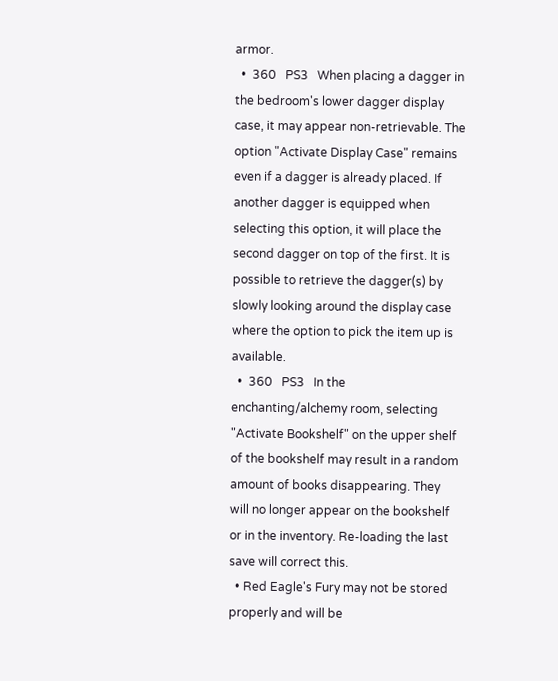armor.
  •  360   PS3   When placing a dagger in the bedroom's lower dagger display case, it may appear non-retrievable. The option "Activate Display Case" remains even if a dagger is already placed. If another dagger is equipped when selecting this option, it will place the second dagger on top of the first. It is possible to retrieve the dagger(s) by slowly looking around the display case where the option to pick the item up is available.
  •  360   PS3   In the enchanting/alchemy room, selecting "Activate Bookshelf" on the upper shelf of the bookshelf may result in a random amount of books disappearing. They will no longer appear on the bookshelf or in the inventory. Re-loading the last save will correct this.
  • Red Eagle's Fury may not be stored properly and will be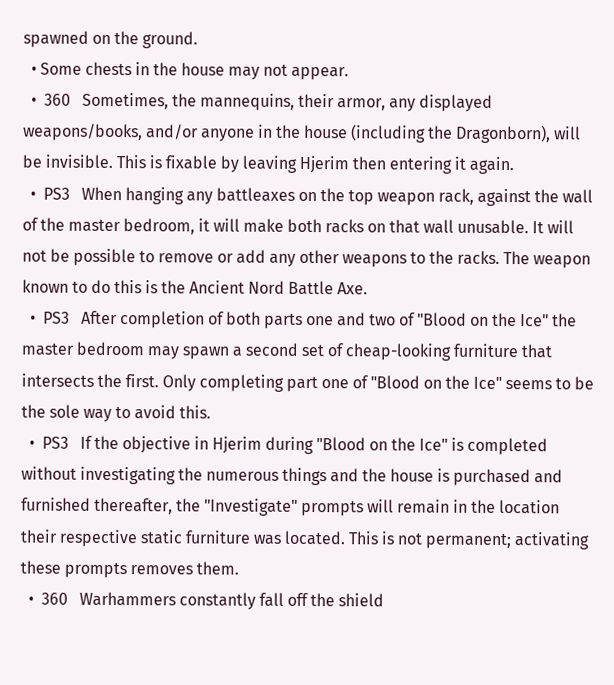spawned on the ground.
  • Some chests in the house may not appear.
  •  360   Sometimes, the mannequins, their armor, any displayed weapons/books, and/or anyone in the house (including the Dragonborn), will be invisible. This is fixable by leaving Hjerim then entering it again.
  •  PS3   When hanging any battleaxes on the top weapon rack, against the wall of the master bedroom, it will make both racks on that wall unusable. It will not be possible to remove or add any other weapons to the racks. The weapon known to do this is the Ancient Nord Battle Axe.
  •  PS3   After completion of both parts one and two of "Blood on the Ice" the master bedroom may spawn a second set of cheap-looking furniture that intersects the first. Only completing part one of "Blood on the Ice" seems to be the sole way to avoid this.
  •  PS3   If the objective in Hjerim during "Blood on the Ice" is completed without investigating the numerous things and the house is purchased and furnished thereafter, the "Investigate" prompts will remain in the location their respective static furniture was located. This is not permanent; activating these prompts removes them.
  •  360   Warhammers constantly fall off the shield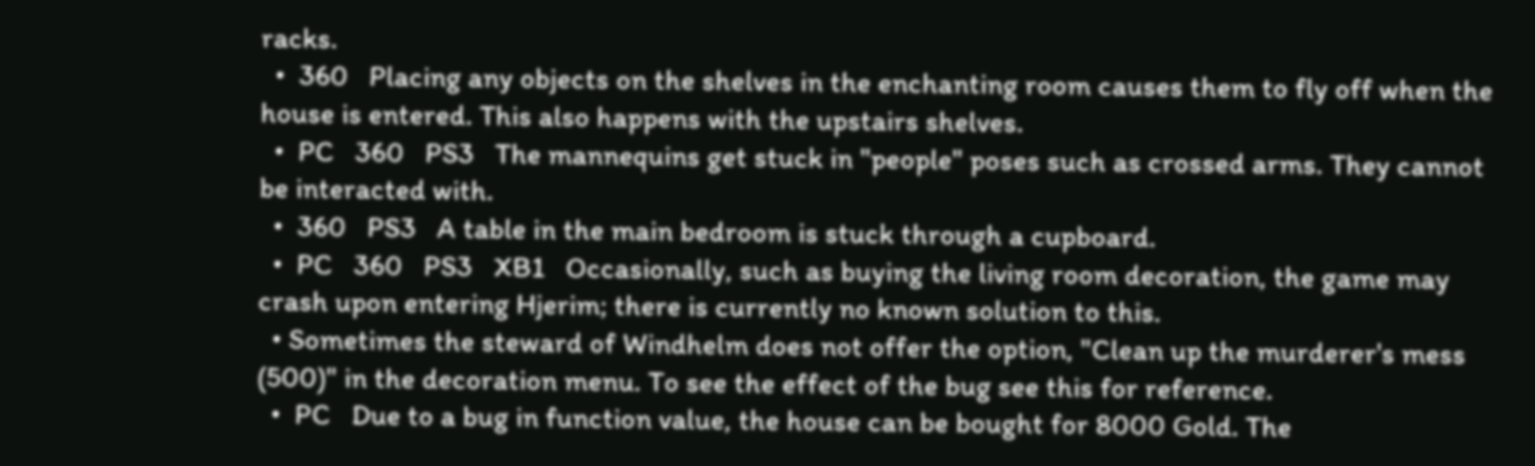racks.
  •  360   Placing any objects on the shelves in the enchanting room causes them to fly off when the house is entered. This also happens with the upstairs shelves.
  •  PC   360   PS3   The mannequins get stuck in "people" poses such as crossed arms. They cannot be interacted with.
  •  360   PS3   A table in the main bedroom is stuck through a cupboard.
  •  PC   360   PS3   XB1   Occasionally, such as buying the living room decoration, the game may crash upon entering Hjerim; there is currently no known solution to this.
  • Sometimes the steward of Windhelm does not offer the option, "Clean up the murderer's mess (500)" in the decoration menu. To see the effect of the bug see this for reference.
  •  PC   Due to a bug in function value, the house can be bought for 8000 Gold. The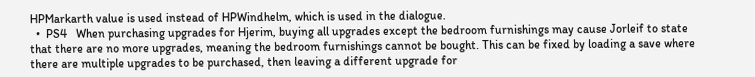HPMarkarth value is used instead of HPWindhelm, which is used in the dialogue.
  •  PS4   When purchasing upgrades for Hjerim, buying all upgrades except the bedroom furnishings may cause Jorleif to state that there are no more upgrades, meaning the bedroom furnishings cannot be bought. This can be fixed by loading a save where there are multiple upgrades to be purchased, then leaving a different upgrade for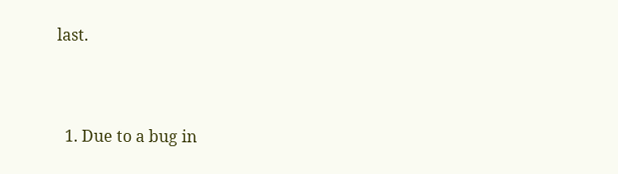last.



  1. Due to a bug in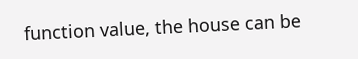function value, the house can be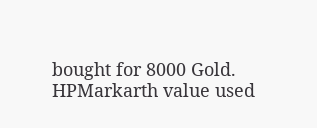bought for 8000 Gold. HPMarkarth value used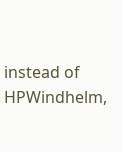instead of HPWindhelm,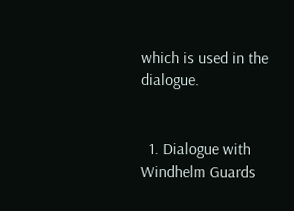which is used in the dialogue.


  1. Dialogue with Windhelm Guards